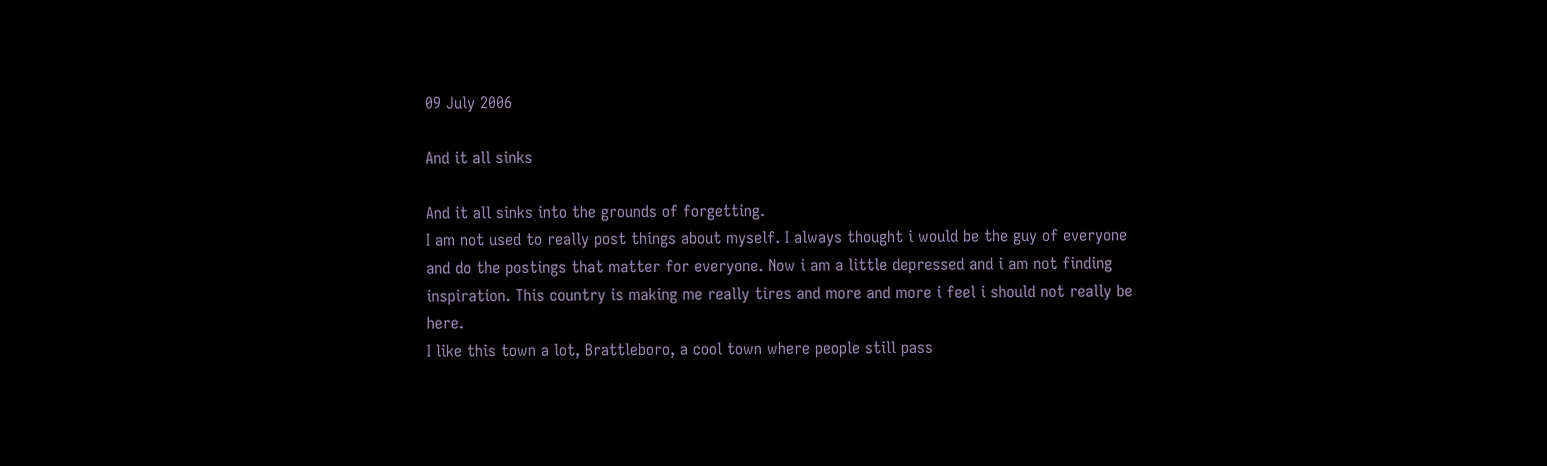09 July 2006

And it all sinks

And it all sinks into the grounds of forgetting.
I am not used to really post things about myself. I always thought i would be the guy of everyone and do the postings that matter for everyone. Now i am a little depressed and i am not finding inspiration. This country is making me really tires and more and more i feel i should not really be here.
I like this town a lot, Brattleboro, a cool town where people still pass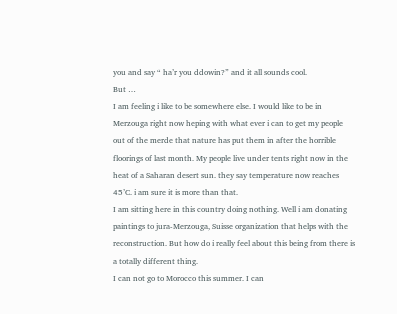you and say “ ha’r you ddowin?” and it all sounds cool.
But …
I am feeling i like to be somewhere else. I would like to be in Merzouga right now heping with what ever i can to get my people out of the merde that nature has put them in after the horrible floorings of last month. My people live under tents right now in the heat of a Saharan desert sun. they say temperature now reaches 45’C. i am sure it is more than that.
I am sitting here in this country doing nothing. Well i am donating paintings to jura-Merzouga, Suisse organization that helps with the reconstruction. But how do i really feel about this being from there is a totally different thing.
I can not go to Morocco this summer. I can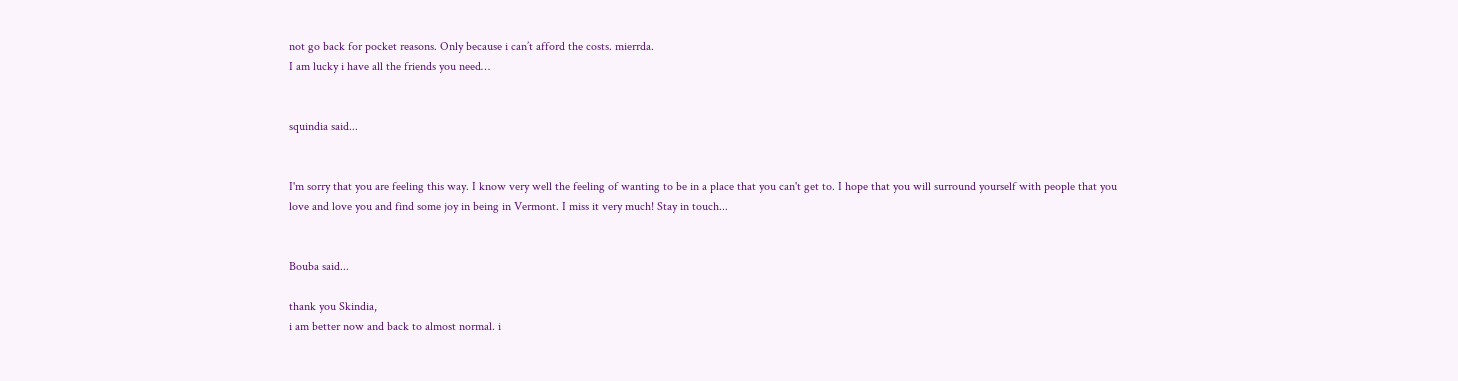not go back for pocket reasons. Only because i can’t afford the costs. mierrda.
I am lucky i have all the friends you need…


squindia said...


I'm sorry that you are feeling this way. I know very well the feeling of wanting to be in a place that you can't get to. I hope that you will surround yourself with people that you love and love you and find some joy in being in Vermont. I miss it very much! Stay in touch...


Bouba said...

thank you Skindia,
i am better now and back to almost normal. i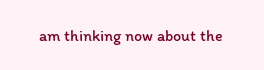am thinking now about the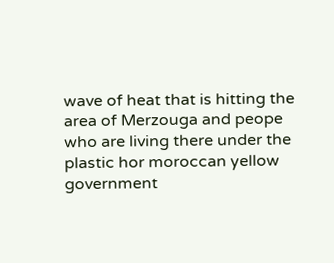wave of heat that is hitting the area of Merzouga and peope who are living there under the plastic hor moroccan yellow government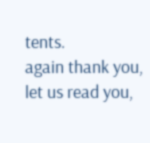tents.
again thank you,
let us read you,